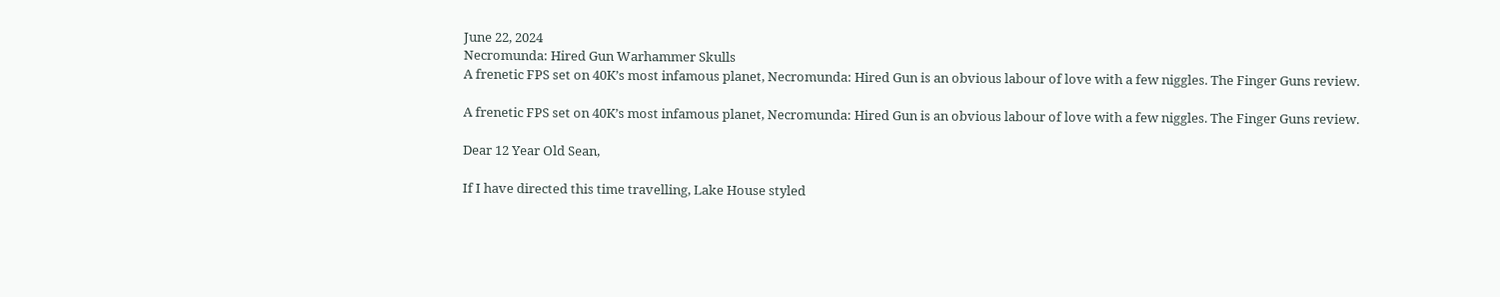June 22, 2024
Necromunda: Hired Gun Warhammer Skulls
A frenetic FPS set on 40K’s most infamous planet, Necromunda: Hired Gun is an obvious labour of love with a few niggles. The Finger Guns review.

A frenetic FPS set on 40K’s most infamous planet, Necromunda: Hired Gun is an obvious labour of love with a few niggles. The Finger Guns review.

Dear 12 Year Old Sean,

If I have directed this time travelling, Lake House styled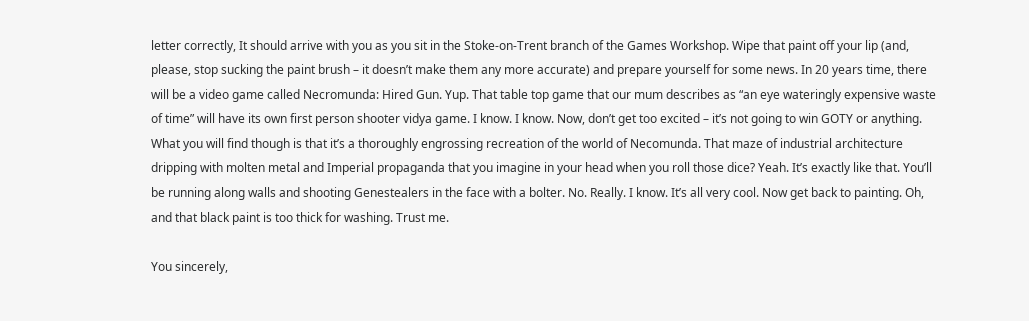letter correctly, It should arrive with you as you sit in the Stoke-on-Trent branch of the Games Workshop. Wipe that paint off your lip (and, please, stop sucking the paint brush – it doesn’t make them any more accurate) and prepare yourself for some news. In 20 years time, there will be a video game called Necromunda: Hired Gun. Yup. That table top game that our mum describes as “an eye wateringly expensive waste of time” will have its own first person shooter vidya game. I know. I know. Now, don’t get too excited – it’s not going to win GOTY or anything. What you will find though is that it’s a thoroughly engrossing recreation of the world of Necomunda. That maze of industrial architecture dripping with molten metal and Imperial propaganda that you imagine in your head when you roll those dice? Yeah. It’s exactly like that. You’ll be running along walls and shooting Genestealers in the face with a bolter. No. Really. I know. It’s all very cool. Now get back to painting. Oh, and that black paint is too thick for washing. Trust me.

You sincerely,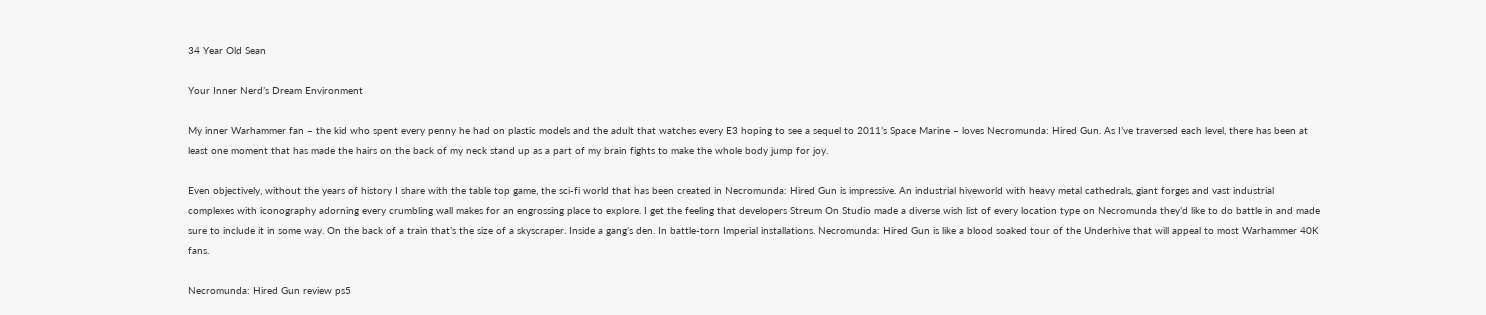34 Year Old Sean

Your Inner Nerd’s Dream Environment

My inner Warhammer fan – the kid who spent every penny he had on plastic models and the adult that watches every E3 hoping to see a sequel to 2011’s Space Marine – loves Necromunda: Hired Gun. As I’ve traversed each level, there has been at least one moment that has made the hairs on the back of my neck stand up as a part of my brain fights to make the whole body jump for joy.

Even objectively, without the years of history I share with the table top game, the sci-fi world that has been created in Necromunda: Hired Gun is impressive. An industrial hiveworld with heavy metal cathedrals, giant forges and vast industrial complexes with iconography adorning every crumbling wall makes for an engrossing place to explore. I get the feeling that developers Streum On Studio made a diverse wish list of every location type on Necromunda they’d like to do battle in and made sure to include it in some way. On the back of a train that’s the size of a skyscraper. Inside a gang’s den. In battle-torn Imperial installations. Necromunda: Hired Gun is like a blood soaked tour of the Underhive that will appeal to most Warhammer 40K fans.

Necromunda: Hired Gun review ps5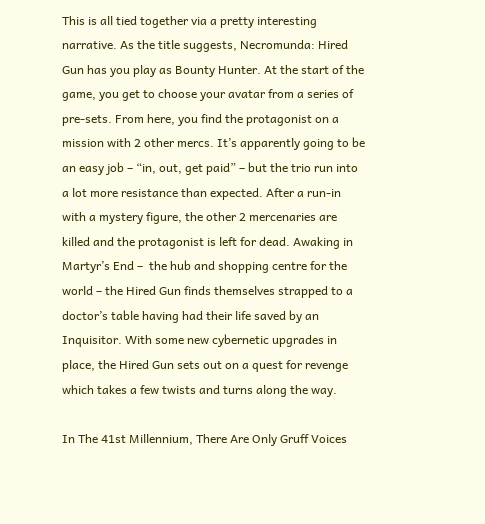This is all tied together via a pretty interesting narrative. As the title suggests, Necromunda: Hired Gun has you play as Bounty Hunter. At the start of the game, you get to choose your avatar from a series of pre-sets. From here, you find the protagonist on a mission with 2 other mercs. It’s apparently going to be an easy job – “in, out, get paid” – but the trio run into a lot more resistance than expected. After a run-in with a mystery figure, the other 2 mercenaries are killed and the protagonist is left for dead. Awaking in Martyr’s End –  the hub and shopping centre for the world – the Hired Gun finds themselves strapped to a doctor’s table having had their life saved by an Inquisitor. With some new cybernetic upgrades in place, the Hired Gun sets out on a quest for revenge which takes a few twists and turns along the way.

In The 41st Millennium, There Are Only Gruff Voices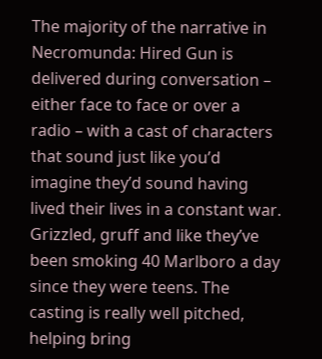The majority of the narrative in Necromunda: Hired Gun is delivered during conversation – either face to face or over a radio – with a cast of characters that sound just like you’d imagine they’d sound having lived their lives in a constant war. Grizzled, gruff and like they’ve been smoking 40 Marlboro a day since they were teens. The casting is really well pitched, helping bring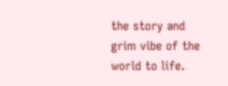the story and grim vibe of the world to life.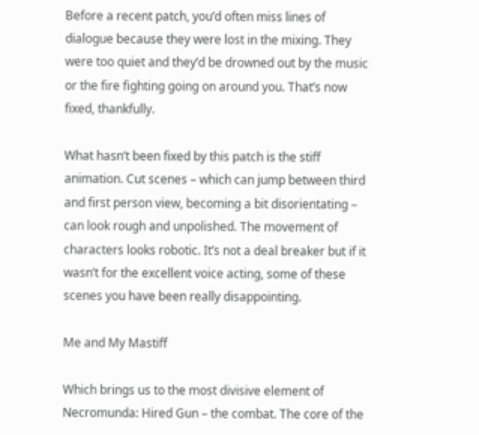Before a recent patch, you’d often miss lines of dialogue because they were lost in the mixing. They were too quiet and they’d be drowned out by the music or the fire fighting going on around you. That’s now fixed, thankfully.

What hasn’t been fixed by this patch is the stiff animation. Cut scenes – which can jump between third and first person view, becoming a bit disorientating – can look rough and unpolished. The movement of characters looks robotic. It’s not a deal breaker but if it wasn’t for the excellent voice acting, some of these scenes you have been really disappointing.

Me and My Mastiff

Which brings us to the most divisive element of Necromunda: Hired Gun – the combat. The core of the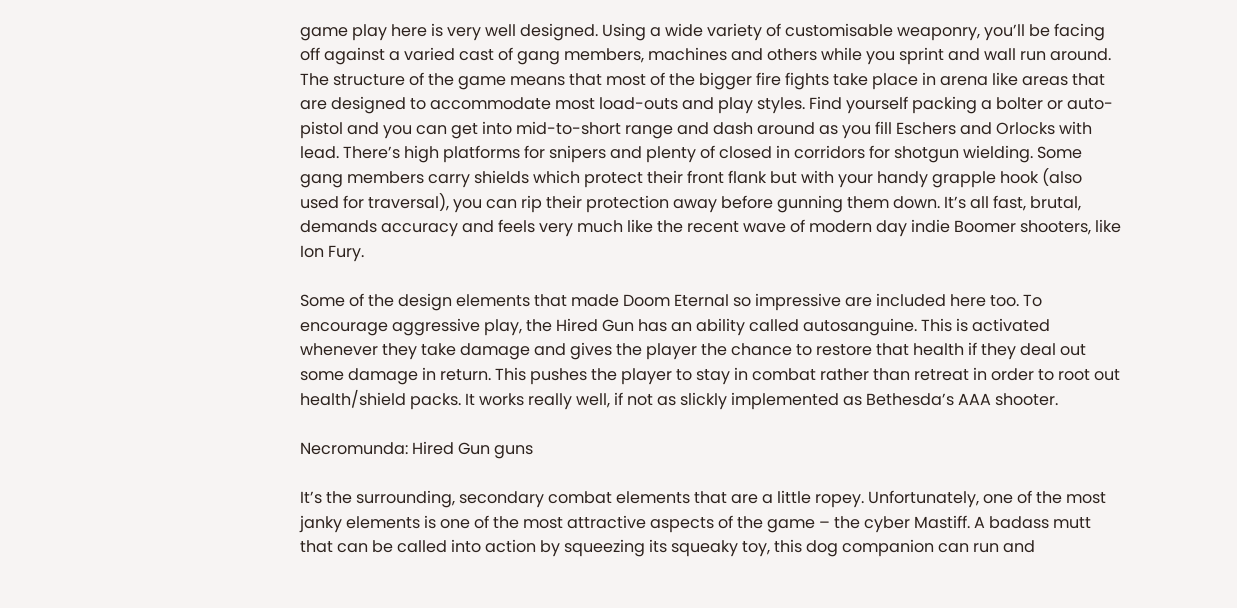game play here is very well designed. Using a wide variety of customisable weaponry, you’ll be facing off against a varied cast of gang members, machines and others while you sprint and wall run around. The structure of the game means that most of the bigger fire fights take place in arena like areas that are designed to accommodate most load-outs and play styles. Find yourself packing a bolter or auto-pistol and you can get into mid-to-short range and dash around as you fill Eschers and Orlocks with lead. There’s high platforms for snipers and plenty of closed in corridors for shotgun wielding. Some gang members carry shields which protect their front flank but with your handy grapple hook (also used for traversal), you can rip their protection away before gunning them down. It’s all fast, brutal, demands accuracy and feels very much like the recent wave of modern day indie Boomer shooters, like Ion Fury.

Some of the design elements that made Doom Eternal so impressive are included here too. To encourage aggressive play, the Hired Gun has an ability called autosanguine. This is activated whenever they take damage and gives the player the chance to restore that health if they deal out some damage in return. This pushes the player to stay in combat rather than retreat in order to root out health/shield packs. It works really well, if not as slickly implemented as Bethesda’s AAA shooter.

Necromunda: Hired Gun guns

It’s the surrounding, secondary combat elements that are a little ropey. Unfortunately, one of the most janky elements is one of the most attractive aspects of the game – the cyber Mastiff. A badass mutt that can be called into action by squeezing its squeaky toy, this dog companion can run and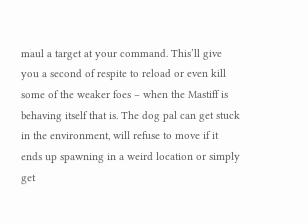maul a target at your command. This’ll give you a second of respite to reload or even kill some of the weaker foes – when the Mastiff is behaving itself that is. The dog pal can get stuck in the environment, will refuse to move if it ends up spawning in a weird location or simply get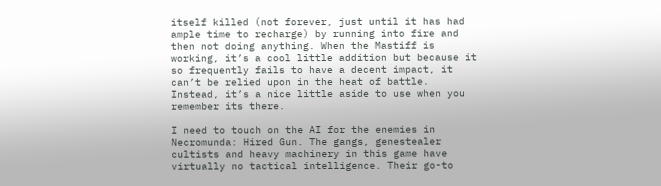itself killed (not forever, just until it has had ample time to recharge) by running into fire and then not doing anything. When the Mastiff is working, it’s a cool little addition but because it so frequently fails to have a decent impact, it can’t be relied upon in the heat of battle. Instead, it’s a nice little aside to use when you remember its there.

I need to touch on the AI for the enemies in Necromunda: Hired Gun. The gangs, genestealer cultists and heavy machinery in this game have virtually no tactical intelligence. Their go-to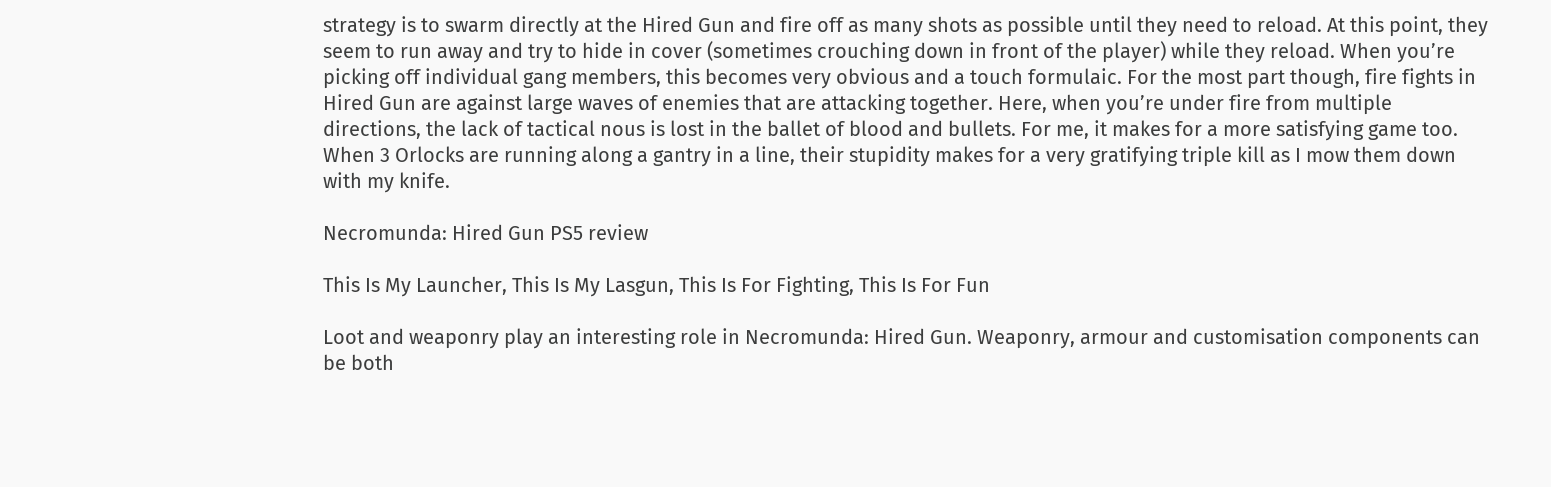strategy is to swarm directly at the Hired Gun and fire off as many shots as possible until they need to reload. At this point, they seem to run away and try to hide in cover (sometimes crouching down in front of the player) while they reload. When you’re picking off individual gang members, this becomes very obvious and a touch formulaic. For the most part though, fire fights in Hired Gun are against large waves of enemies that are attacking together. Here, when you’re under fire from multiple directions, the lack of tactical nous is lost in the ballet of blood and bullets. For me, it makes for a more satisfying game too. When 3 Orlocks are running along a gantry in a line, their stupidity makes for a very gratifying triple kill as I mow them down with my knife.

Necromunda: Hired Gun PS5 review

This Is My Launcher, This Is My Lasgun, This Is For Fighting, This Is For Fun

Loot and weaponry play an interesting role in Necromunda: Hired Gun. Weaponry, armour and customisation components can be both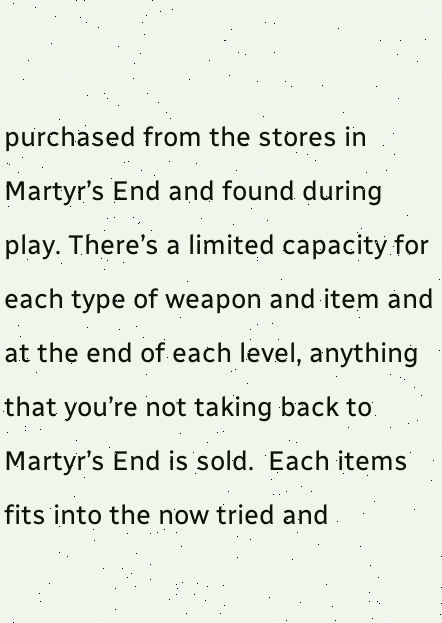purchased from the stores in Martyr’s End and found during play. There’s a limited capacity for each type of weapon and item and at the end of each level, anything that you’re not taking back to Martyr’s End is sold.  Each items fits into the now tried and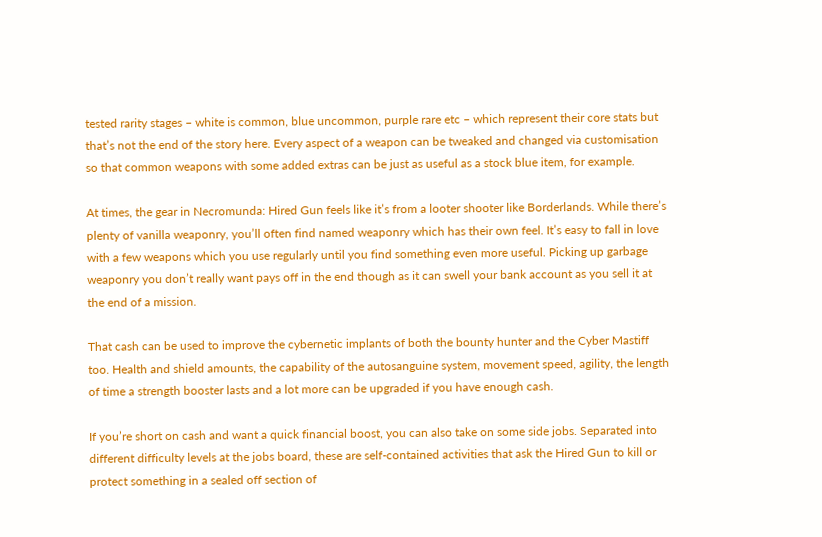tested rarity stages – white is common, blue uncommon, purple rare etc – which represent their core stats but that’s not the end of the story here. Every aspect of a weapon can be tweaked and changed via customisation so that common weapons with some added extras can be just as useful as a stock blue item, for example.

At times, the gear in Necromunda: Hired Gun feels like it’s from a looter shooter like Borderlands. While there’s plenty of vanilla weaponry, you’ll often find named weaponry which has their own feel. It’s easy to fall in love with a few weapons which you use regularly until you find something even more useful. Picking up garbage weaponry you don’t really want pays off in the end though as it can swell your bank account as you sell it at the end of a mission.

That cash can be used to improve the cybernetic implants of both the bounty hunter and the Cyber Mastiff too. Health and shield amounts, the capability of the autosanguine system, movement speed, agility, the length of time a strength booster lasts and a lot more can be upgraded if you have enough cash.

If you’re short on cash and want a quick financial boost, you can also take on some side jobs. Separated into different difficulty levels at the jobs board, these are self-contained activities that ask the Hired Gun to kill or protect something in a sealed off section of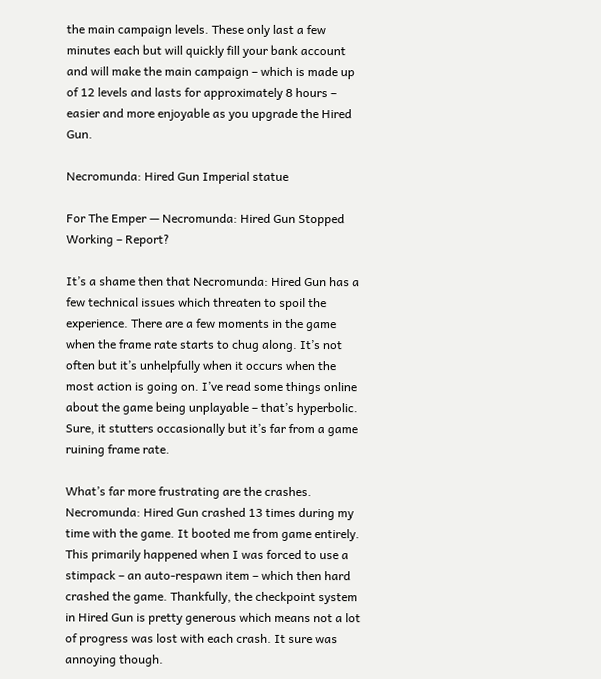the main campaign levels. These only last a few minutes each but will quickly fill your bank account and will make the main campaign – which is made up of 12 levels and lasts for approximately 8 hours – easier and more enjoyable as you upgrade the Hired Gun.

Necromunda: Hired Gun Imperial statue

For The Emper — Necromunda: Hired Gun Stopped Working – Report?

It’s a shame then that Necromunda: Hired Gun has a few technical issues which threaten to spoil the experience. There are a few moments in the game when the frame rate starts to chug along. It’s not often but it’s unhelpfully when it occurs when the most action is going on. I’ve read some things online about the game being unplayable – that’s hyperbolic. Sure, it stutters occasionally but it’s far from a game ruining frame rate.

What’s far more frustrating are the crashes. Necromunda: Hired Gun crashed 13 times during my time with the game. It booted me from game entirely. This primarily happened when I was forced to use a stimpack – an auto-respawn item – which then hard crashed the game. Thankfully, the checkpoint system in Hired Gun is pretty generous which means not a lot of progress was lost with each crash. It sure was annoying though.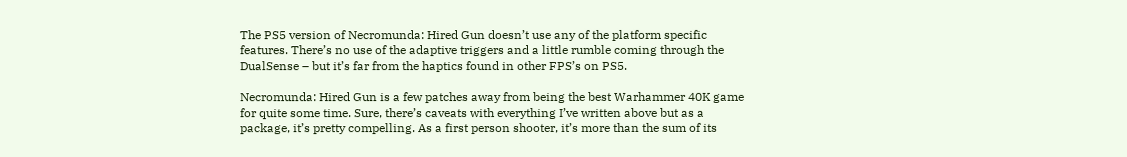The PS5 version of Necromunda: Hired Gun doesn’t use any of the platform specific features. There’s no use of the adaptive triggers and a little rumble coming through the DualSense – but it’s far from the haptics found in other FPS’s on PS5.

Necromunda: Hired Gun is a few patches away from being the best Warhammer 40K game for quite some time. Sure, there’s caveats with everything I’ve written above but as a package, it’s pretty compelling. As a first person shooter, it’s more than the sum of its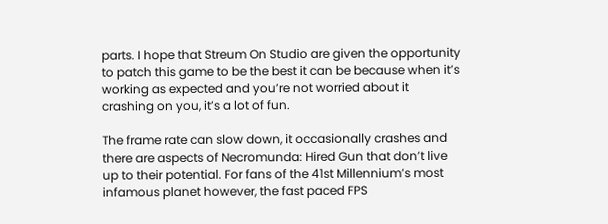parts. I hope that Streum On Studio are given the opportunity to patch this game to be the best it can be because when it’s working as expected and you’re not worried about it crashing on you, it’s a lot of fun.

The frame rate can slow down, it occasionally crashes and there are aspects of Necromunda: Hired Gun that don’t live up to their potential. For fans of the 41st Millennium’s most infamous planet however, the fast paced FPS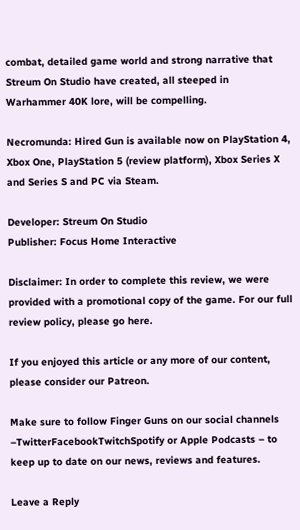combat, detailed game world and strong narrative that Streum On Studio have created, all steeped in Warhammer 40K lore, will be compelling.

Necromunda: Hired Gun is available now on PlayStation 4, Xbox One, PlayStation 5 (review platform), Xbox Series X and Series S and PC via Steam.

Developer: Streum On Studio
Publisher: Focus Home Interactive

Disclaimer: In order to complete this review, we were provided with a promotional copy of the game. For our full review policy, please go here.

If you enjoyed this article or any more of our content, please consider our Patreon.

Make sure to follow Finger Guns on our social channels –TwitterFacebookTwitchSpotify or Apple Podcasts – to keep up to date on our news, reviews and features.

Leave a Reply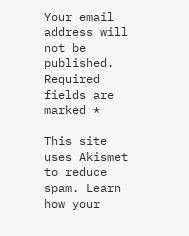Your email address will not be published. Required fields are marked *

This site uses Akismet to reduce spam. Learn how your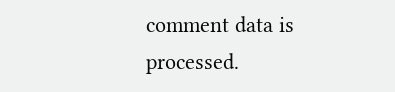comment data is processed.